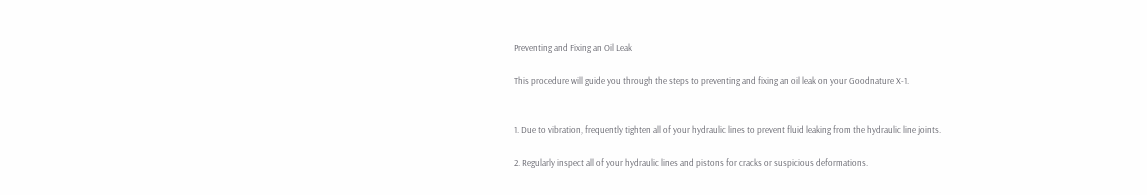Preventing and Fixing an Oil Leak

This procedure will guide you through the steps to preventing and fixing an oil leak on your Goodnature X-1.


1. Due to vibration, frequently tighten all of your hydraulic lines to prevent fluid leaking from the hydraulic line joints.

2. Regularly inspect all of your hydraulic lines and pistons for cracks or suspicious deformations.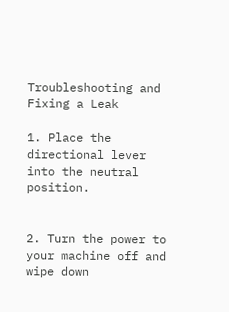Troubleshooting and Fixing a Leak

1. Place the directional lever into the neutral position.


2. Turn the power to your machine off and wipe down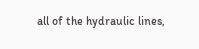all of the hydraulic lines,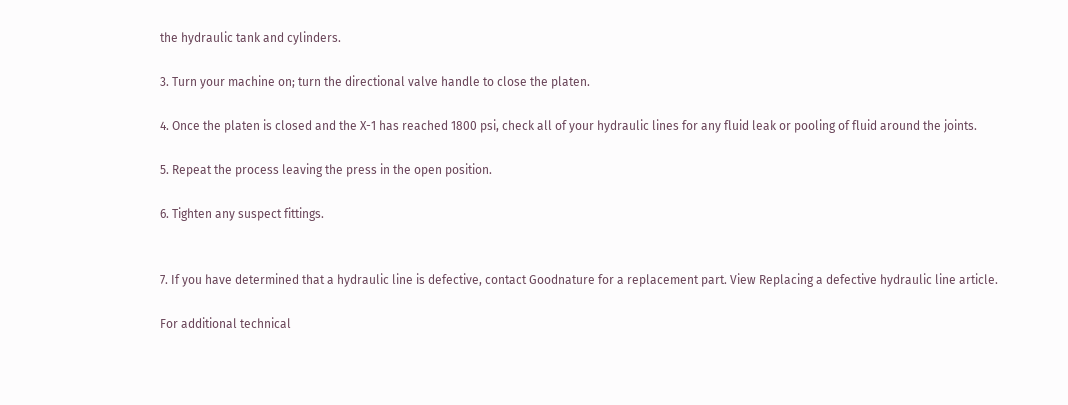the hydraulic tank and cylinders.

3. Turn your machine on; turn the directional valve handle to close the platen.

4. Once the platen is closed and the X-1 has reached 1800 psi, check all of your hydraulic lines for any fluid leak or pooling of fluid around the joints.

5. Repeat the process leaving the press in the open position.

6. Tighten any suspect fittings.


7. If you have determined that a hydraulic line is defective, contact Goodnature for a replacement part. View Replacing a defective hydraulic line article.

For additional technical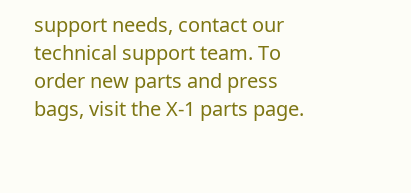support needs, contact our technical support team. To order new parts and press bags, visit the X-1 parts page.